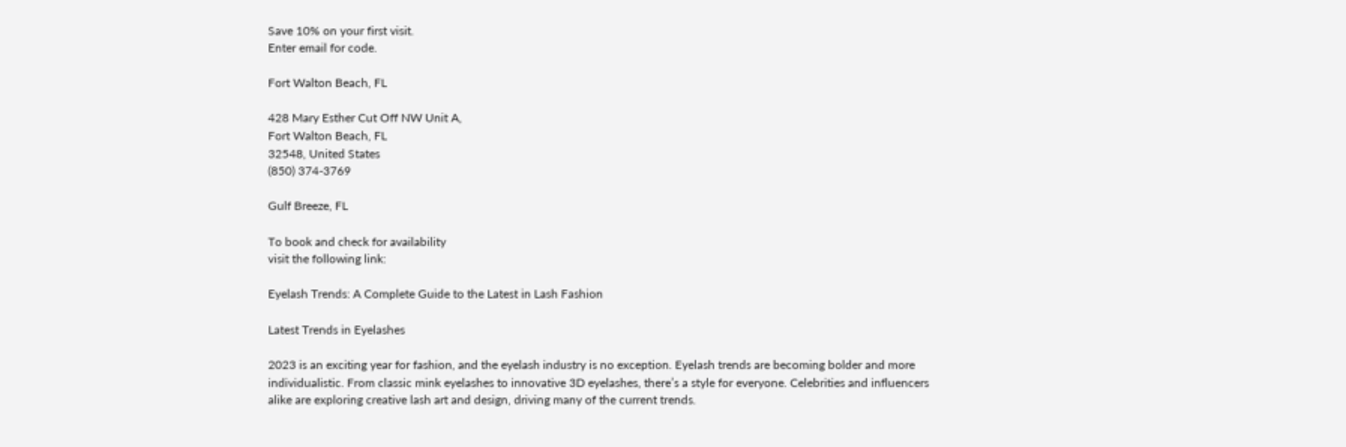Save 10% on your first visit.
Enter email for code.

Fort Walton Beach, FL

428 Mary Esther Cut Off NW Unit A,
Fort Walton Beach, FL
32548, United States
(850) 374-3769

Gulf Breeze, FL

To book and check for availability
visit the following link:

Eyelash Trends: A Complete Guide to the Latest in Lash Fashion

Latest Trends in Eyelashes

2023 is an exciting year for fashion, and the eyelash industry is no exception. Eyelash trends are becoming bolder and more individualistic. From classic mink eyelashes to innovative 3D eyelashes, there’s a style for everyone. Celebrities and influencers alike are exploring creative lash art and design, driving many of the current trends.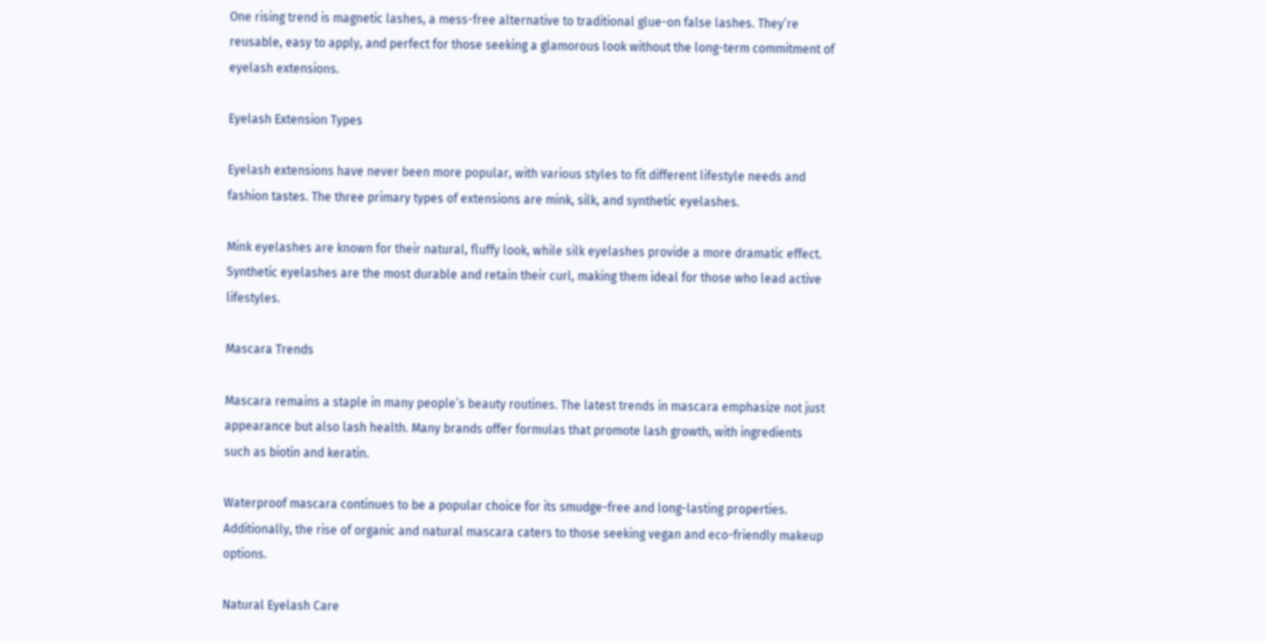One rising trend is magnetic lashes, a mess-free alternative to traditional glue-on false lashes. They’re reusable, easy to apply, and perfect for those seeking a glamorous look without the long-term commitment of eyelash extensions.

Eyelash Extension Types

Eyelash extensions have never been more popular, with various styles to fit different lifestyle needs and fashion tastes. The three primary types of extensions are mink, silk, and synthetic eyelashes.

Mink eyelashes are known for their natural, fluffy look, while silk eyelashes provide a more dramatic effect. Synthetic eyelashes are the most durable and retain their curl, making them ideal for those who lead active lifestyles.

Mascara Trends

Mascara remains a staple in many people’s beauty routines. The latest trends in mascara emphasize not just appearance but also lash health. Many brands offer formulas that promote lash growth, with ingredients such as biotin and keratin.

Waterproof mascara continues to be a popular choice for its smudge-free and long-lasting properties. Additionally, the rise of organic and natural mascara caters to those seeking vegan and eco-friendly makeup options.

Natural Eyelash Care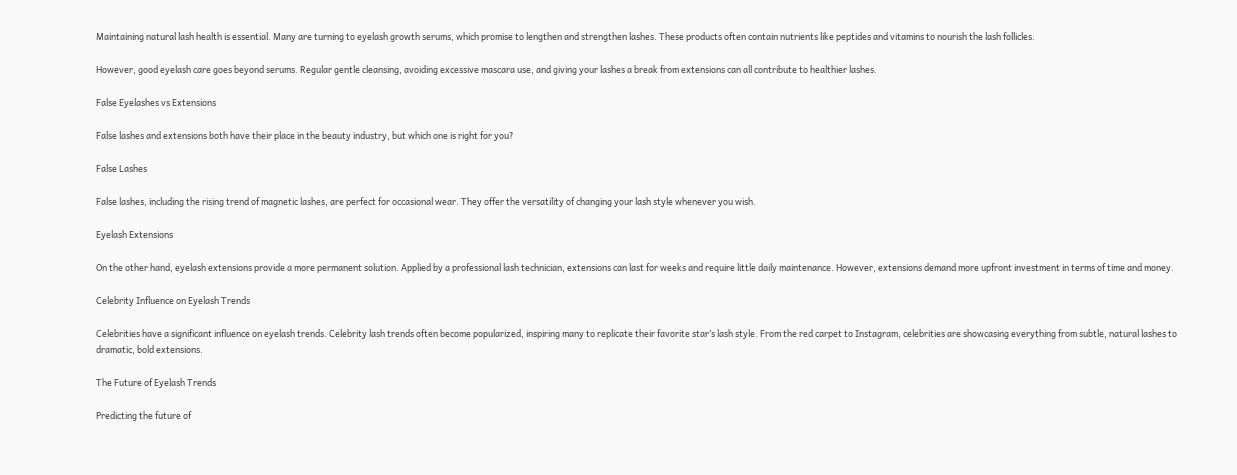Maintaining natural lash health is essential. Many are turning to eyelash growth serums, which promise to lengthen and strengthen lashes. These products often contain nutrients like peptides and vitamins to nourish the lash follicles.

However, good eyelash care goes beyond serums. Regular gentle cleansing, avoiding excessive mascara use, and giving your lashes a break from extensions can all contribute to healthier lashes.

False Eyelashes vs Extensions

False lashes and extensions both have their place in the beauty industry, but which one is right for you?

False Lashes

False lashes, including the rising trend of magnetic lashes, are perfect for occasional wear. They offer the versatility of changing your lash style whenever you wish.

Eyelash Extensions

On the other hand, eyelash extensions provide a more permanent solution. Applied by a professional lash technician, extensions can last for weeks and require little daily maintenance. However, extensions demand more upfront investment in terms of time and money.

Celebrity Influence on Eyelash Trends

Celebrities have a significant influence on eyelash trends. Celebrity lash trends often become popularized, inspiring many to replicate their favorite star’s lash style. From the red carpet to Instagram, celebrities are showcasing everything from subtle, natural lashes to dramatic, bold extensions.

The Future of Eyelash Trends

Predicting the future of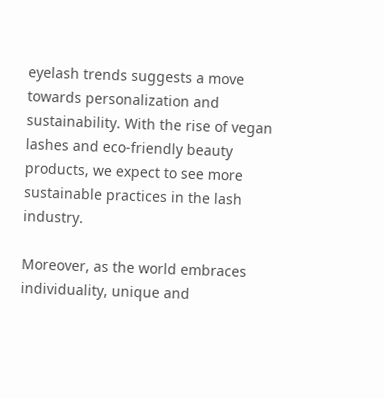eyelash trends suggests a move towards personalization and sustainability. With the rise of vegan lashes and eco-friendly beauty products, we expect to see more sustainable practices in the lash industry.

Moreover, as the world embraces individuality, unique and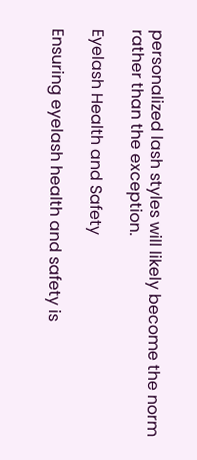personalized lash styles will likely become the norm rather than the exception.

Eyelash Health and Safety

Ensuring eyelash health and safety is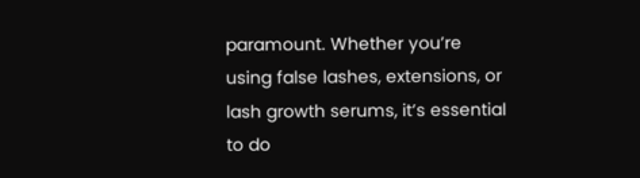paramount. Whether you’re using false lashes, extensions, or lash growth serums, it’s essential to do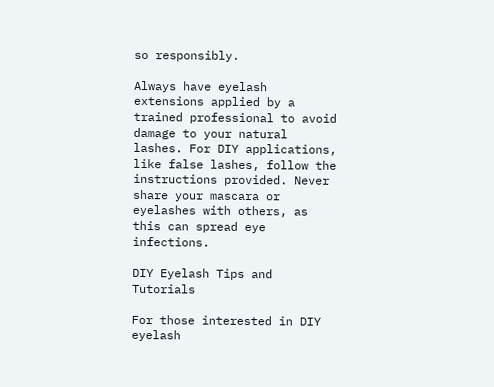so responsibly.

Always have eyelash extensions applied by a trained professional to avoid damage to your natural lashes. For DIY applications, like false lashes, follow the instructions provided. Never share your mascara or eyelashes with others, as this can spread eye infections.

DIY Eyelash Tips and Tutorials

For those interested in DIY eyelash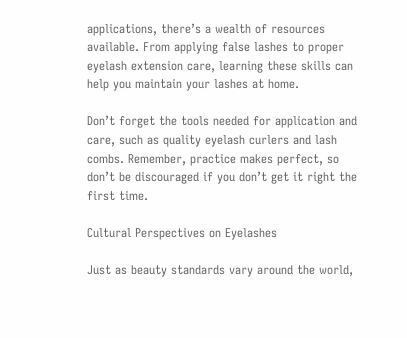applications, there’s a wealth of resources available. From applying false lashes to proper eyelash extension care, learning these skills can help you maintain your lashes at home.

Don’t forget the tools needed for application and care, such as quality eyelash curlers and lash combs. Remember, practice makes perfect, so don’t be discouraged if you don’t get it right the first time.

Cultural Perspectives on Eyelashes

Just as beauty standards vary around the world,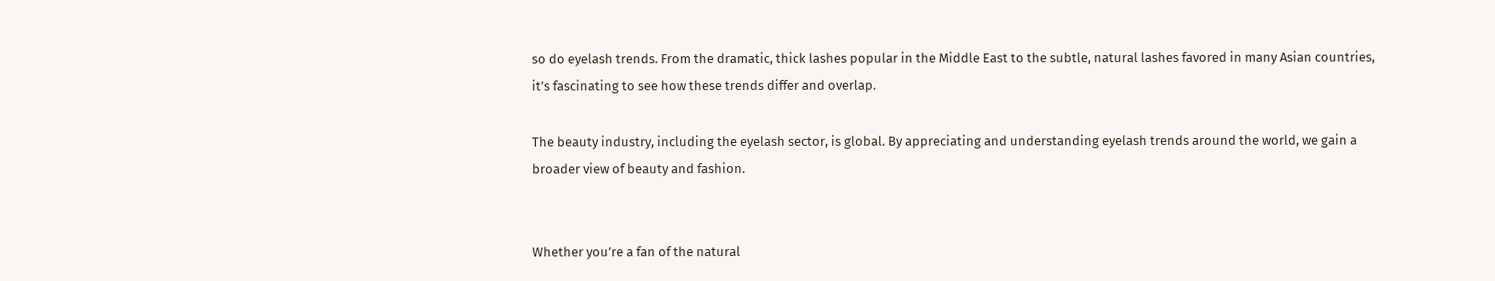so do eyelash trends. From the dramatic, thick lashes popular in the Middle East to the subtle, natural lashes favored in many Asian countries, it’s fascinating to see how these trends differ and overlap.

The beauty industry, including the eyelash sector, is global. By appreciating and understanding eyelash trends around the world, we gain a broader view of beauty and fashion.


Whether you’re a fan of the natural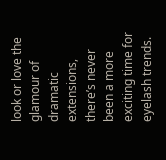look or love the glamour of dramatic extensions, there’s never been a more exciting time for eyelash trends.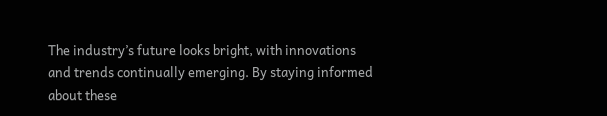The industry’s future looks bright, with innovations and trends continually emerging. By staying informed about these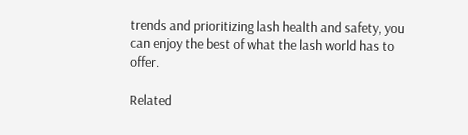trends and prioritizing lash health and safety, you can enjoy the best of what the lash world has to offer.

Related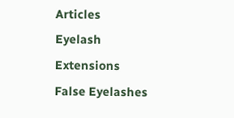Articles
Eyelash Extensions
False Eyelashes